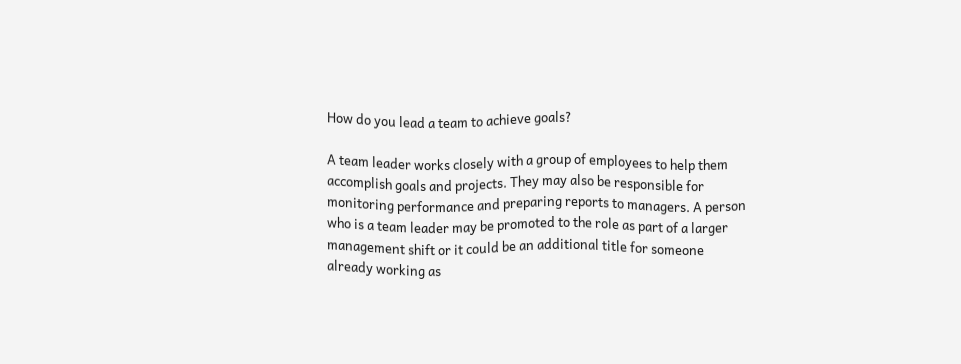How do you lead a team to achieve goals?

A team leader works closely with a group of employees to help them accomplish goals and projects. They may also be responsible for monitoring performance and preparing reports to managers. A person who is a team leader may be promoted to the role as part of a larger management shift or it could be an additional title for someone already working as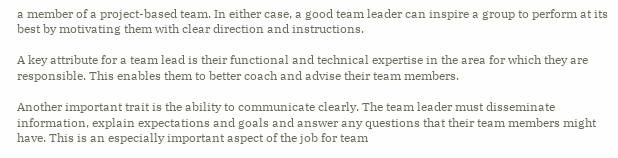a member of a project-based team. In either case, a good team leader can inspire a group to perform at its best by motivating them with clear direction and instructions.

A key attribute for a team lead is their functional and technical expertise in the area for which they are responsible. This enables them to better coach and advise their team members.

Another important trait is the ability to communicate clearly. The team leader must disseminate information, explain expectations and goals and answer any questions that their team members might have. This is an especially important aspect of the job for team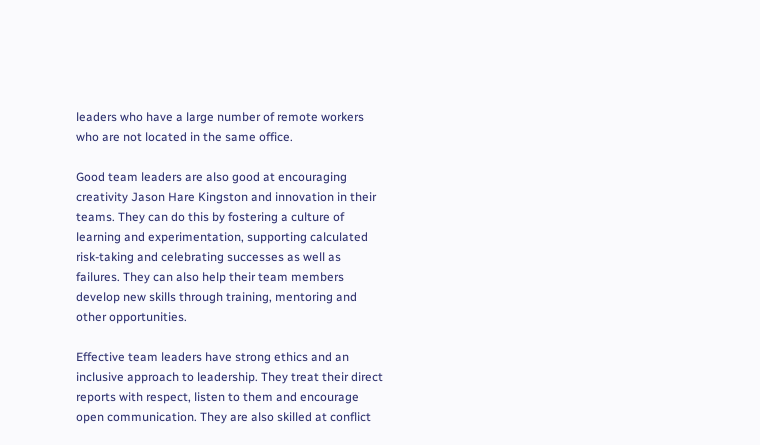leaders who have a large number of remote workers who are not located in the same office.

Good team leaders are also good at encouraging creativity Jason Hare Kingston and innovation in their teams. They can do this by fostering a culture of learning and experimentation, supporting calculated risk-taking and celebrating successes as well as failures. They can also help their team members develop new skills through training, mentoring and other opportunities.

Effective team leaders have strong ethics and an inclusive approach to leadership. They treat their direct reports with respect, listen to them and encourage open communication. They are also skilled at conflict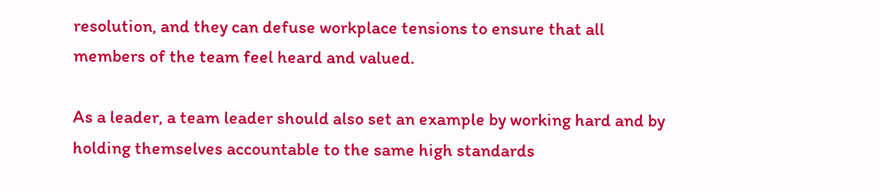resolution, and they can defuse workplace tensions to ensure that all members of the team feel heard and valued.

As a leader, a team leader should also set an example by working hard and by holding themselves accountable to the same high standards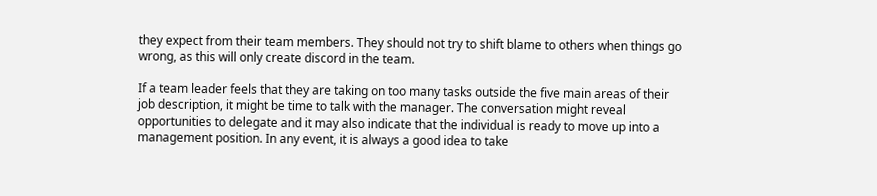they expect from their team members. They should not try to shift blame to others when things go wrong, as this will only create discord in the team.

If a team leader feels that they are taking on too many tasks outside the five main areas of their job description, it might be time to talk with the manager. The conversation might reveal opportunities to delegate and it may also indicate that the individual is ready to move up into a management position. In any event, it is always a good idea to take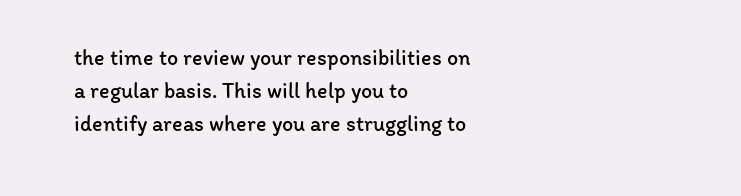the time to review your responsibilities on a regular basis. This will help you to identify areas where you are struggling to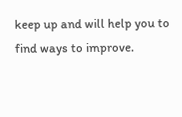keep up and will help you to find ways to improve.